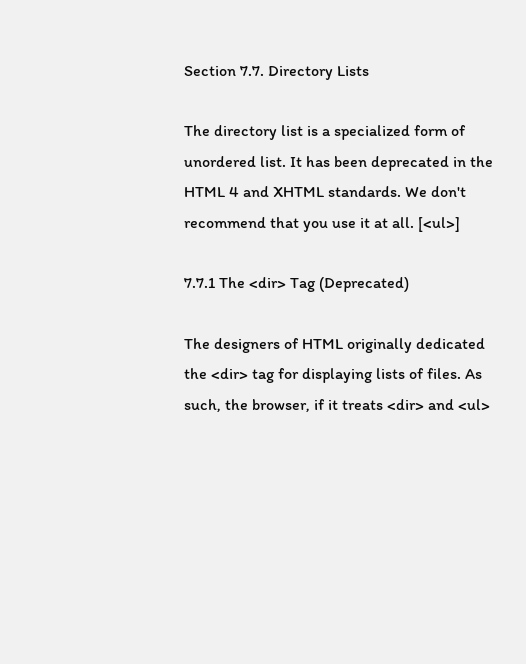Section 7.7. Directory Lists

The directory list is a specialized form of unordered list. It has been deprecated in the HTML 4 and XHTML standards. We don't recommend that you use it at all. [<ul>]

7.7.1 The <dir> Tag (Deprecated)

The designers of HTML originally dedicated the <dir> tag for displaying lists of files. As such, the browser, if it treats <dir> and <ul>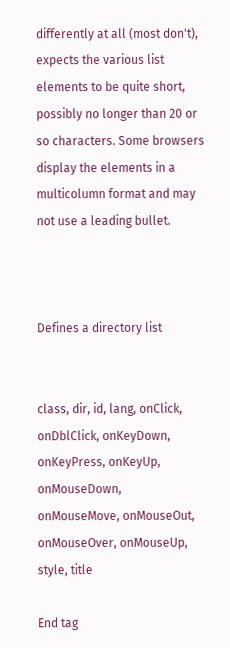differently at all (most don't), expects the various list elements to be quite short, possibly no longer than 20 or so characters. Some browsers display the elements in a multicolumn format and may not use a leading bullet.



Defines a directory list


class, dir, id, lang, onClick, onDblClick, onKeyDown, onKeyPress, onKeyUp, onMouseDown, onMouseMove, onMouseOut, onMouseOver, onMouseUp, style, title

End tag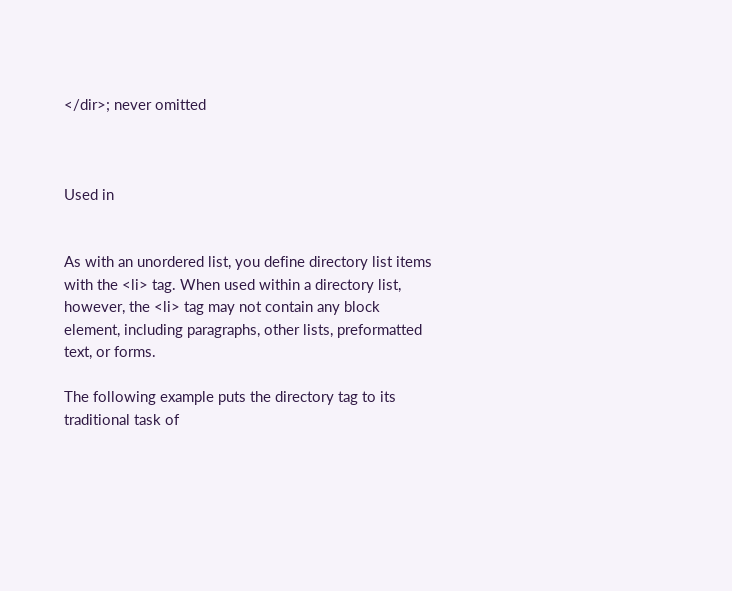</dir>; never omitted



Used in


As with an unordered list, you define directory list items with the <li> tag. When used within a directory list, however, the <li> tag may not contain any block element, including paragraphs, other lists, preformatted text, or forms.

The following example puts the directory tag to its traditional task of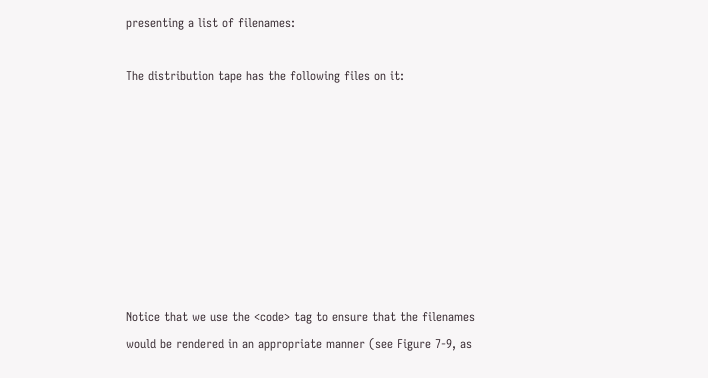presenting a list of filenames:

The distribution tape has the following files on it:








Notice that we use the <code> tag to ensure that the filenames would be rendered in an appropriate manner (see Figure 7-9, as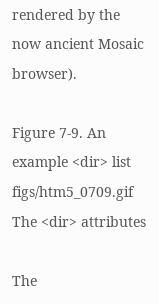rendered by the now ancient Mosaic browser).

Figure 7-9. An example <dir> list
figs/htm5_0709.gif The <dir> attributes

The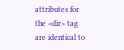attributes for the <dir> tag are identical to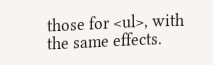those for <ul>, with the same effects.